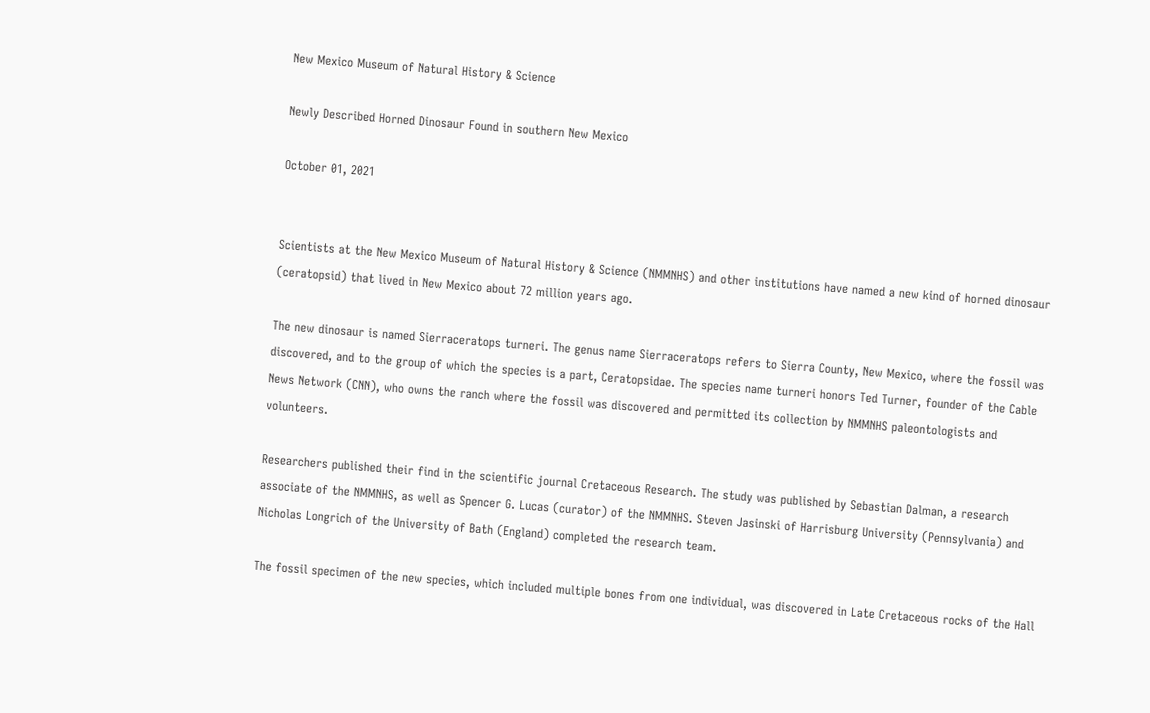New Mexico Museum of Natural History & Science

Newly Described Horned Dinosaur Found in southern New Mexico

October 01, 2021


Scientists at the New Mexico Museum of Natural History & Science (NMMNHS) and other institutions have named a new kind of horned dinosaur (ceratopsid) that lived in New Mexico about 72 million years ago.

The new dinosaur is named Sierraceratops turneri. The genus name Sierraceratops refers to Sierra County, New Mexico, where the fossil was discovered, and to the group of which the species is a part, Ceratopsidae. The species name turneri honors Ted Turner, founder of the Cable News Network (CNN), who owns the ranch where the fossil was discovered and permitted its collection by NMMNHS paleontologists and volunteers.

Researchers published their find in the scientific journal Cretaceous Research. The study was published by Sebastian Dalman, a research associate of the NMMNHS, as well as Spencer G. Lucas (curator) of the NMMNHS. Steven Jasinski of Harrisburg University (Pennsylvania) and Nicholas Longrich of the University of Bath (England) completed the research team.

The fossil specimen of the new species, which included multiple bones from one individual, was discovered in Late Cretaceous rocks of the Hall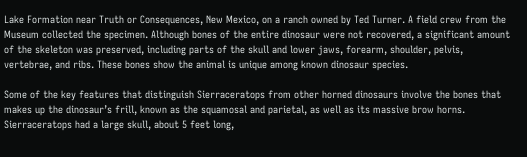Lake Formation near Truth or Consequences, New Mexico, on a ranch owned by Ted Turner. A field crew from the Museum collected the specimen. Although bones of the entire dinosaur were not recovered, a significant amount of the skeleton was preserved, including parts of the skull and lower jaws, forearm, shoulder, pelvis, vertebrae, and ribs. These bones show the animal is unique among known dinosaur species.

Some of the key features that distinguish Sierraceratops from other horned dinosaurs involve the bones that makes up the dinosaur’s frill, known as the squamosal and parietal, as well as its massive brow horns. Sierraceratops had a large skull, about 5 feet long,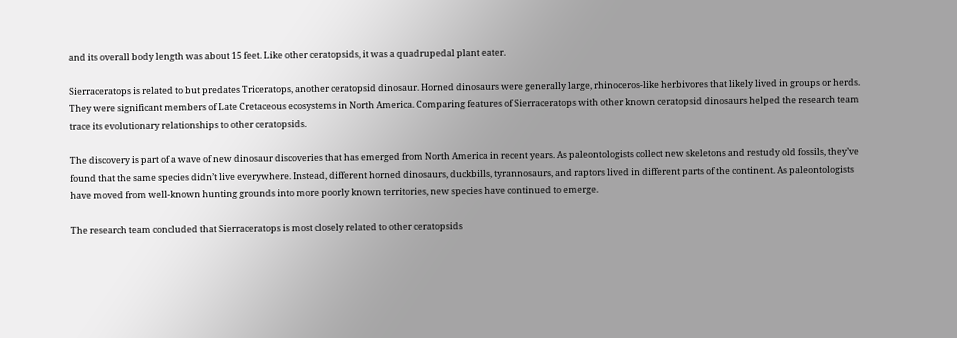and its overall body length was about 15 feet. Like other ceratopsids, it was a quadrupedal plant eater.

Sierraceratops is related to but predates Triceratops, another ceratopsid dinosaur. Horned dinosaurs were generally large, rhinoceros-like herbivores that likely lived in groups or herds. They were significant members of Late Cretaceous ecosystems in North America. Comparing features of Sierraceratops with other known ceratopsid dinosaurs helped the research team trace its evolutionary relationships to other ceratopsids.

The discovery is part of a wave of new dinosaur discoveries that has emerged from North America in recent years. As paleontologists collect new skeletons and restudy old fossils, they’ve found that the same species didn’t live everywhere. Instead, different horned dinosaurs, duckbills, tyrannosaurs, and raptors lived in different parts of the continent. As paleontologists have moved from well-known hunting grounds into more poorly known territories, new species have continued to emerge.

The research team concluded that Sierraceratops is most closely related to other ceratopsids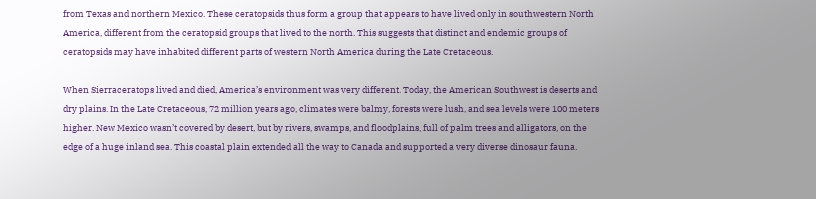from Texas and northern Mexico. These ceratopsids thus form a group that appears to have lived only in southwestern North America, different from the ceratopsid groups that lived to the north. This suggests that distinct and endemic groups of ceratopsids may have inhabited different parts of western North America during the Late Cretaceous.

When Sierraceratops lived and died, America’s environment was very different. Today, the American Southwest is deserts and dry plains. In the Late Cretaceous, 72 million years ago, climates were balmy, forests were lush, and sea levels were 100 meters higher. New Mexico wasn’t covered by desert, but by rivers, swamps, and floodplains, full of palm trees and alligators, on the edge of a huge inland sea. This coastal plain extended all the way to Canada and supported a very diverse dinosaur fauna.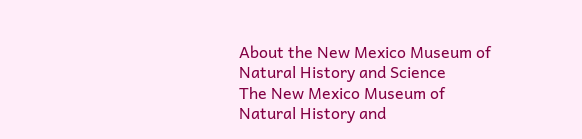About the New Mexico Museum of Natural History and Science
The New Mexico Museum of Natural History and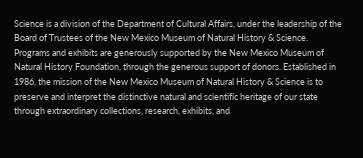Science is a division of the Department of Cultural Affairs, under the leadership of the Board of Trustees of the New Mexico Museum of Natural History & Science. Programs and exhibits are generously supported by the New Mexico Museum of Natural History Foundation, through the generous support of donors. Established in 1986, the mission of the New Mexico Museum of Natural History & Science is to preserve and interpret the distinctive natural and scientific heritage of our state through extraordinary collections, research, exhibits, and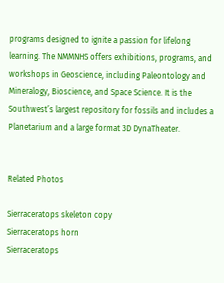programs designed to ignite a passion for lifelong learning. The NMMNHS offers exhibitions, programs, and workshops in Geoscience, including Paleontology and Mineralogy, Bioscience, and Space Science. It is the Southwest’s largest repository for fossils and includes a Planetarium and a large format 3D DynaTheater.


Related Photos

Sierraceratops skeleton copy
Sierraceratops horn
Sierraceratops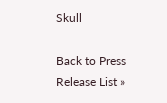Skull

Back to Press Release List »